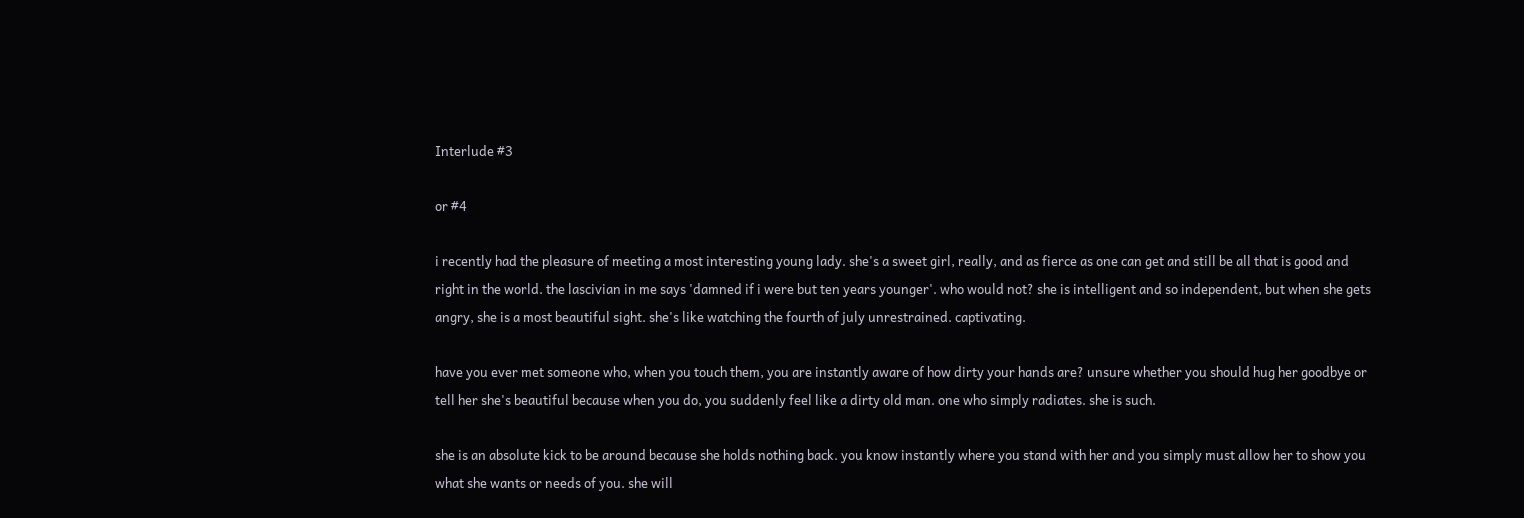Interlude #3

or #4

i recently had the pleasure of meeting a most interesting young lady. she's a sweet girl, really, and as fierce as one can get and still be all that is good and right in the world. the lascivian in me says 'damned if i were but ten years younger'. who would not? she is intelligent and so independent, but when she gets angry, she is a most beautiful sight. she's like watching the fourth of july unrestrained. captivating.

have you ever met someone who, when you touch them, you are instantly aware of how dirty your hands are? unsure whether you should hug her goodbye or tell her she's beautiful because when you do, you suddenly feel like a dirty old man. one who simply radiates. she is such.

she is an absolute kick to be around because she holds nothing back. you know instantly where you stand with her and you simply must allow her to show you what she wants or needs of you. she will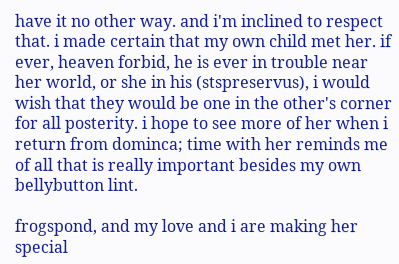have it no other way. and i'm inclined to respect that. i made certain that my own child met her. if ever, heaven forbid, he is ever in trouble near her world, or she in his (stspreservus), i would wish that they would be one in the other's corner for all posterity. i hope to see more of her when i return from dominca; time with her reminds me of all that is really important besides my own bellybutton lint.

frogspond, and my love and i are making her special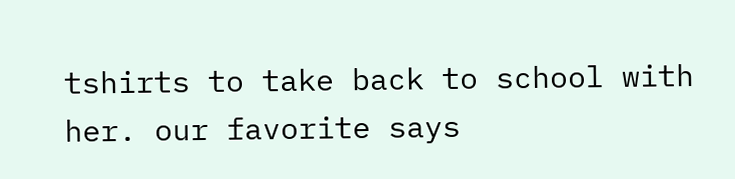tshirts to take back to school with her. our favorite says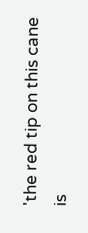'the red tip on this cane is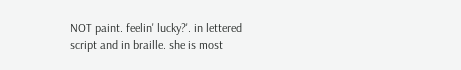NOT paint. feelin' lucky?'. in lettered script and in braille. she is most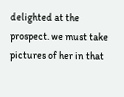delighted at the prospect. we must take pictures of her in that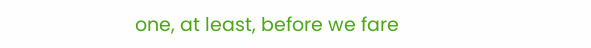one, at least, before we fare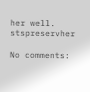her well. stspreservher

No comments: